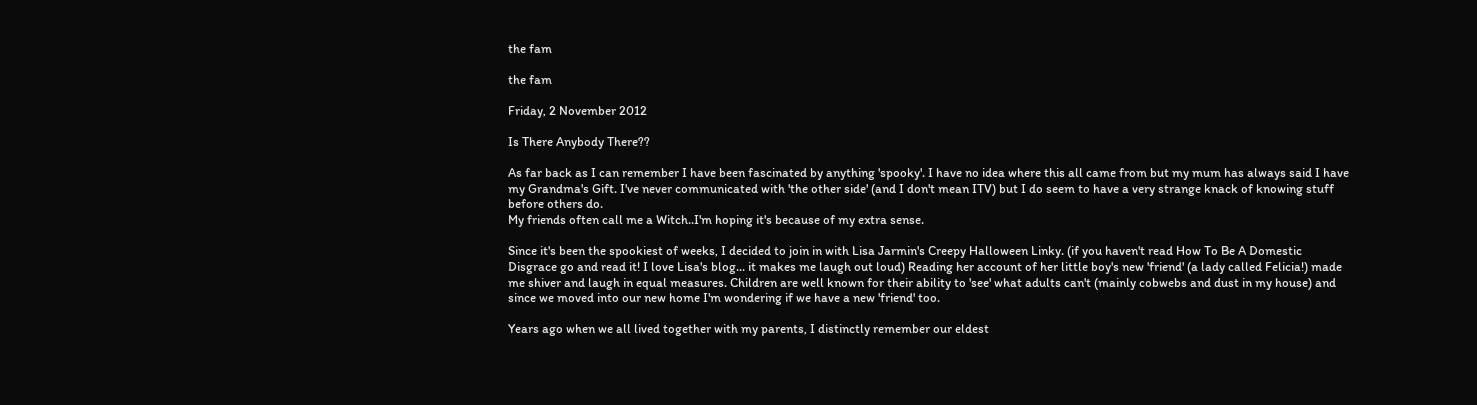the fam

the fam

Friday, 2 November 2012

Is There Anybody There??

As far back as I can remember I have been fascinated by anything 'spooky'. I have no idea where this all came from but my mum has always said I have my Grandma's Gift. I've never communicated with 'the other side' (and I don't mean ITV) but I do seem to have a very strange knack of knowing stuff before others do.
My friends often call me a Witch..I'm hoping it's because of my extra sense.

Since it's been the spookiest of weeks, I decided to join in with Lisa Jarmin's Creepy Halloween Linky. (if you haven't read How To Be A Domestic Disgrace go and read it! I love Lisa's blog... it makes me laugh out loud) Reading her account of her little boy's new 'friend' (a lady called Felicia!) made me shiver and laugh in equal measures. Children are well known for their ability to 'see' what adults can't (mainly cobwebs and dust in my house) and since we moved into our new home I'm wondering if we have a new 'friend' too.

Years ago when we all lived together with my parents, I distinctly remember our eldest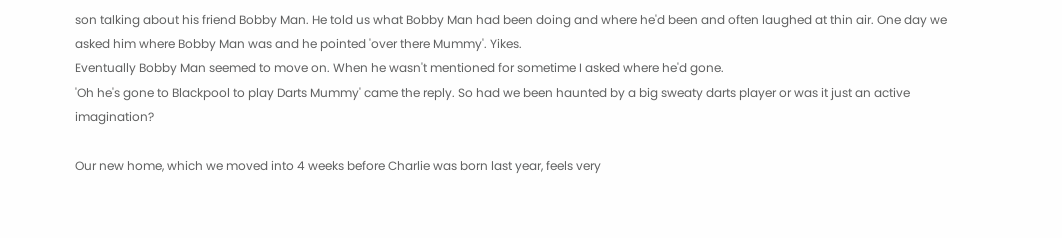son talking about his friend Bobby Man. He told us what Bobby Man had been doing and where he'd been and often laughed at thin air. One day we asked him where Bobby Man was and he pointed 'over there Mummy'. Yikes.
Eventually Bobby Man seemed to move on. When he wasn't mentioned for sometime I asked where he'd gone.
'Oh he's gone to Blackpool to play Darts Mummy' came the reply. So had we been haunted by a big sweaty darts player or was it just an active imagination?

Our new home, which we moved into 4 weeks before Charlie was born last year, feels very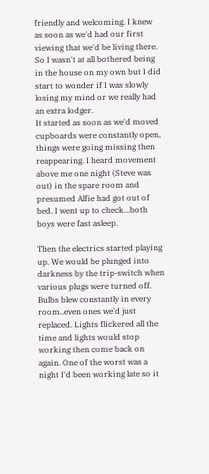friendly and welcoming. I knew as soon as we'd had our first viewing that we'd be living there. So I wasn't at all bothered being in the house on my own but I did start to wonder if I was slowly losing my mind or we really had an extra lodger.
It started as soon as we'd moved cupboards were constantly open, things were going missing then reappearing. I heard movement above me one night (Steve was out) in the spare room and presumed Alfie had got out of bed. I went up to check...both boys were fast asleep.

Then the electrics started playing up. We would be plunged into darkness by the trip-switch when various plugs were turned off. Bulbs blew constantly in every room..even ones we'd just replaced. Lights flickered all the time and lights would stop working then come back on again. One of the worst was a night I'd been working late so it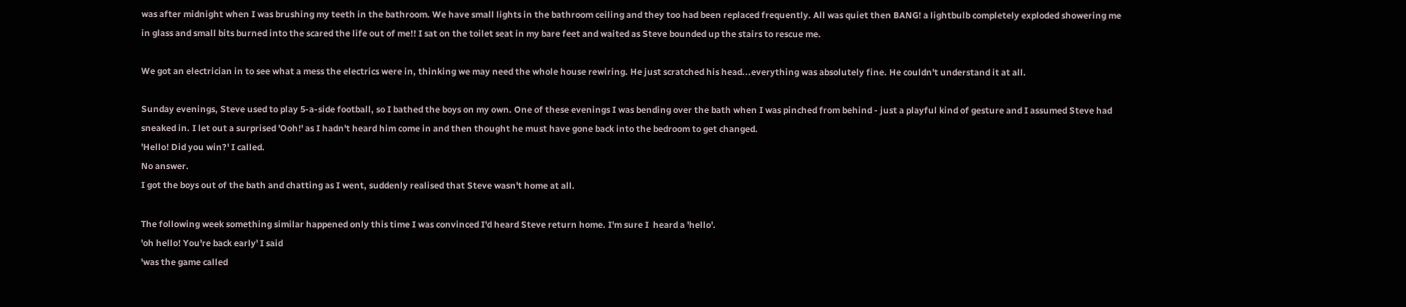was after midnight when I was brushing my teeth in the bathroom. We have small lights in the bathroom ceiling and they too had been replaced frequently. All was quiet then BANG! a lightbulb completely exploded showering me in glass and small bits burned into the scared the life out of me!! I sat on the toilet seat in my bare feet and waited as Steve bounded up the stairs to rescue me.

We got an electrician in to see what a mess the electrics were in, thinking we may need the whole house rewiring. He just scratched his head...everything was absolutely fine. He couldn't understand it at all.

Sunday evenings, Steve used to play 5-a-side football, so I bathed the boys on my own. One of these evenings I was bending over the bath when I was pinched from behind - just a playful kind of gesture and I assumed Steve had sneaked in. I let out a surprised 'Ooh!' as I hadn't heard him come in and then thought he must have gone back into the bedroom to get changed.
'Hello! Did you win?' I called.
No answer.
I got the boys out of the bath and chatting as I went, suddenly realised that Steve wasn't home at all.

The following week something similar happened only this time I was convinced I'd heard Steve return home. I'm sure I  heard a 'hello'.
'oh hello! You're back early' I said
'was the game called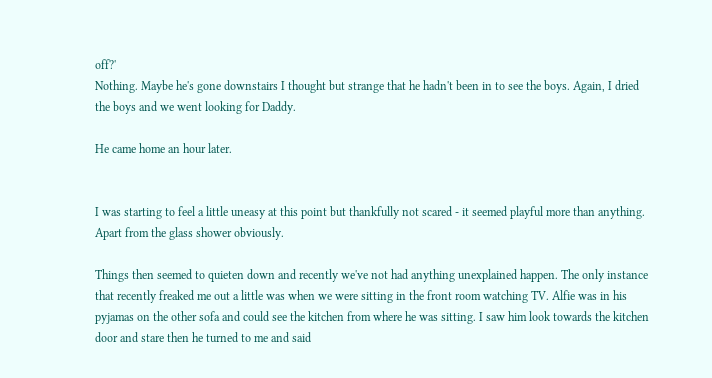off?'
Nothing. Maybe he's gone downstairs I thought but strange that he hadn't been in to see the boys. Again, I dried the boys and we went looking for Daddy.

He came home an hour later.


I was starting to feel a little uneasy at this point but thankfully not scared - it seemed playful more than anything. Apart from the glass shower obviously.

Things then seemed to quieten down and recently we've not had anything unexplained happen. The only instance that recently freaked me out a little was when we were sitting in the front room watching TV. Alfie was in his pyjamas on the other sofa and could see the kitchen from where he was sitting. I saw him look towards the kitchen door and stare then he turned to me and said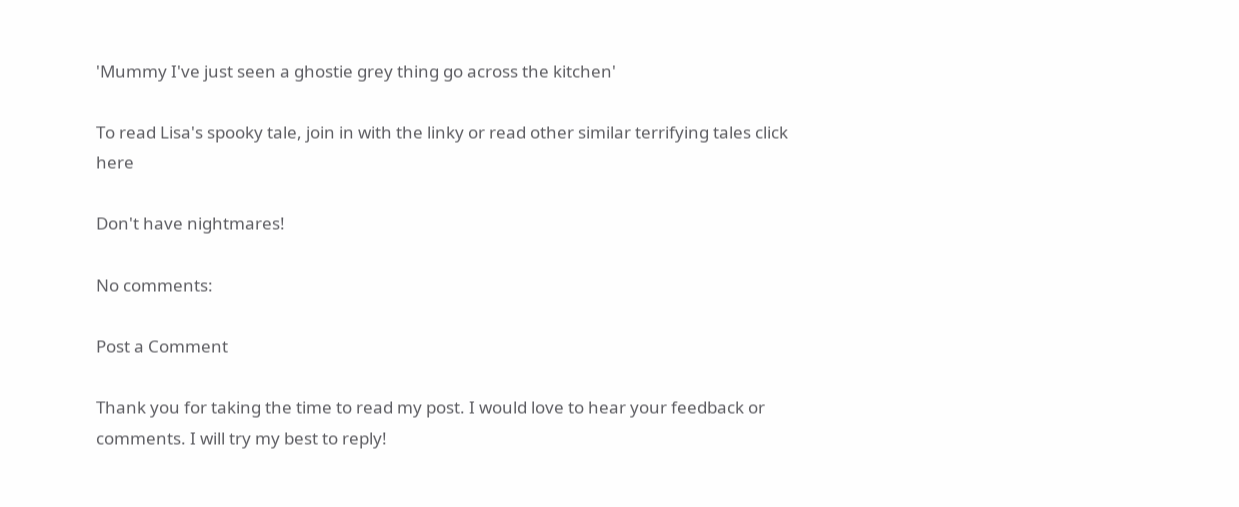'Mummy I've just seen a ghostie grey thing go across the kitchen'

To read Lisa's spooky tale, join in with the linky or read other similar terrifying tales click here

Don't have nightmares!

No comments:

Post a Comment

Thank you for taking the time to read my post. I would love to hear your feedback or comments. I will try my best to reply!